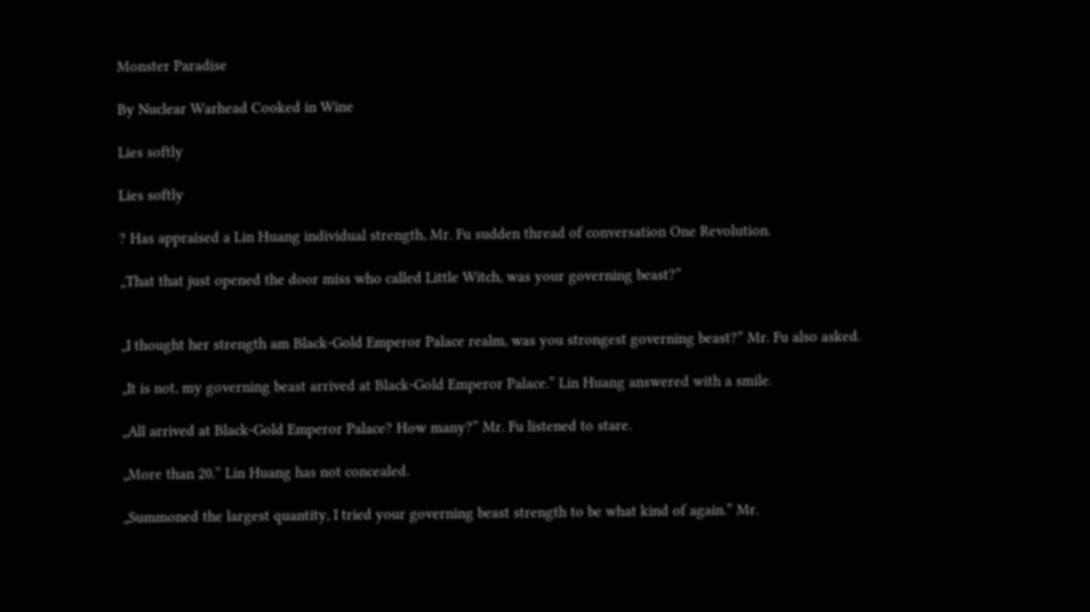Monster Paradise

By Nuclear Warhead Cooked in Wine

Lies softly

Lies softly

? Has appraised a Lin Huang individual strength, Mr. Fu sudden thread of conversation One Revolution.

„That that just opened the door miss who called Little Witch, was your governing beast?”


„I thought her strength am Black-Gold Emperor Palace realm, was you strongest governing beast?” Mr. Fu also asked.

„It is not, my governing beast arrived at Black-Gold Emperor Palace.” Lin Huang answered with a smile.

„All arrived at Black-Gold Emperor Palace? How many?” Mr. Fu listened to stare.

„More than 20.” Lin Huang has not concealed.

„Summoned the largest quantity, I tried your governing beast strength to be what kind of again.” Mr.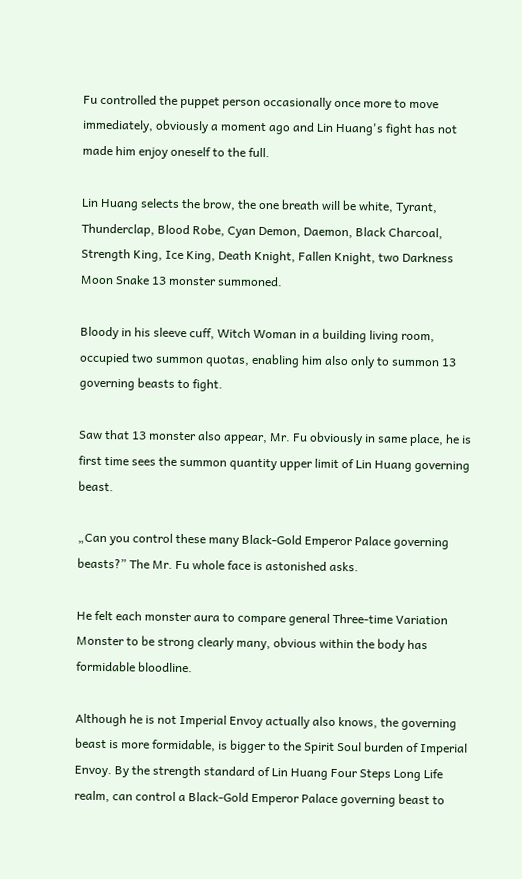Fu controlled the puppet person occasionally once more to move immediately, obviously a moment ago and Lin Huang's fight has not made him enjoy oneself to the full.

Lin Huang selects the brow, the one breath will be white, Tyrant, Thunderclap, Blood Robe, Cyan Demon, Daemon, Black Charcoal, Strength King, Ice King, Death Knight, Fallen Knight, two Darkness Moon Snake 13 monster summoned.

Bloody in his sleeve cuff, Witch Woman in a building living room, occupied two summon quotas, enabling him also only to summon 13 governing beasts to fight.

Saw that 13 monster also appear, Mr. Fu obviously in same place, he is first time sees the summon quantity upper limit of Lin Huang governing beast.

„Can you control these many Black-Gold Emperor Palace governing beasts?” The Mr. Fu whole face is astonished asks.

He felt each monster aura to compare general Three-time Variation Monster to be strong clearly many, obvious within the body has formidable bloodline.

Although he is not Imperial Envoy actually also knows, the governing beast is more formidable, is bigger to the Spirit Soul burden of Imperial Envoy. By the strength standard of Lin Huang Four Steps Long Life realm, can control a Black-Gold Emperor Palace governing beast to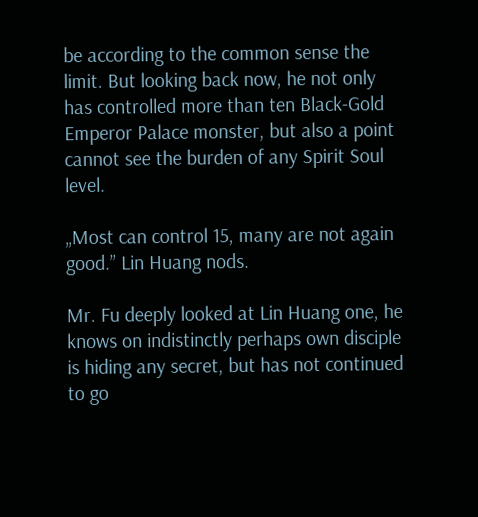be according to the common sense the limit. But looking back now, he not only has controlled more than ten Black-Gold Emperor Palace monster, but also a point cannot see the burden of any Spirit Soul level.

„Most can control 15, many are not again good.” Lin Huang nods.

Mr. Fu deeply looked at Lin Huang one, he knows on indistinctly perhaps own disciple is hiding any secret, but has not continued to go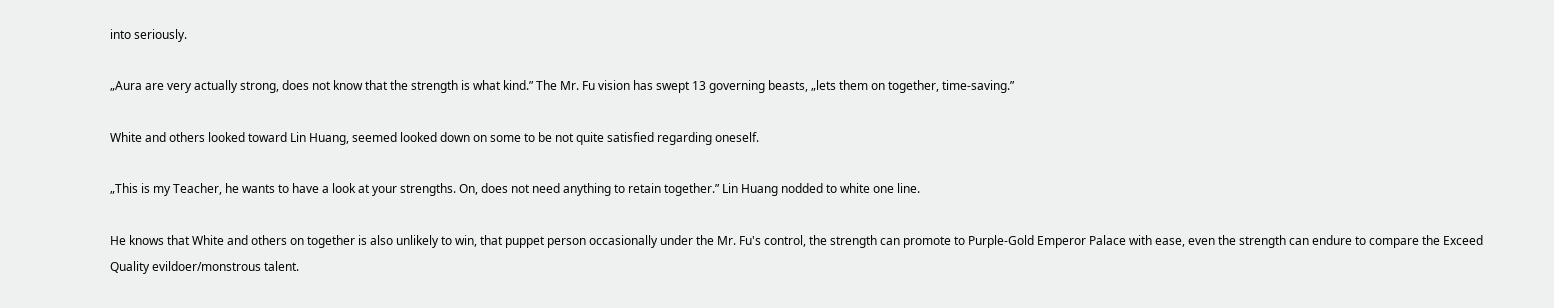into seriously.

„Aura are very actually strong, does not know that the strength is what kind.” The Mr. Fu vision has swept 13 governing beasts, „lets them on together, time-saving.”

White and others looked toward Lin Huang, seemed looked down on some to be not quite satisfied regarding oneself.

„This is my Teacher, he wants to have a look at your strengths. On, does not need anything to retain together.” Lin Huang nodded to white one line.

He knows that White and others on together is also unlikely to win, that puppet person occasionally under the Mr. Fu's control, the strength can promote to Purple-Gold Emperor Palace with ease, even the strength can endure to compare the Exceed Quality evildoer/monstrous talent.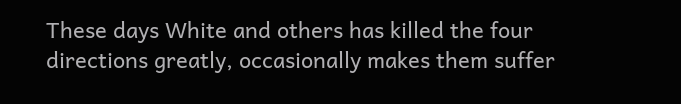These days White and others has killed the four directions greatly, occasionally makes them suffer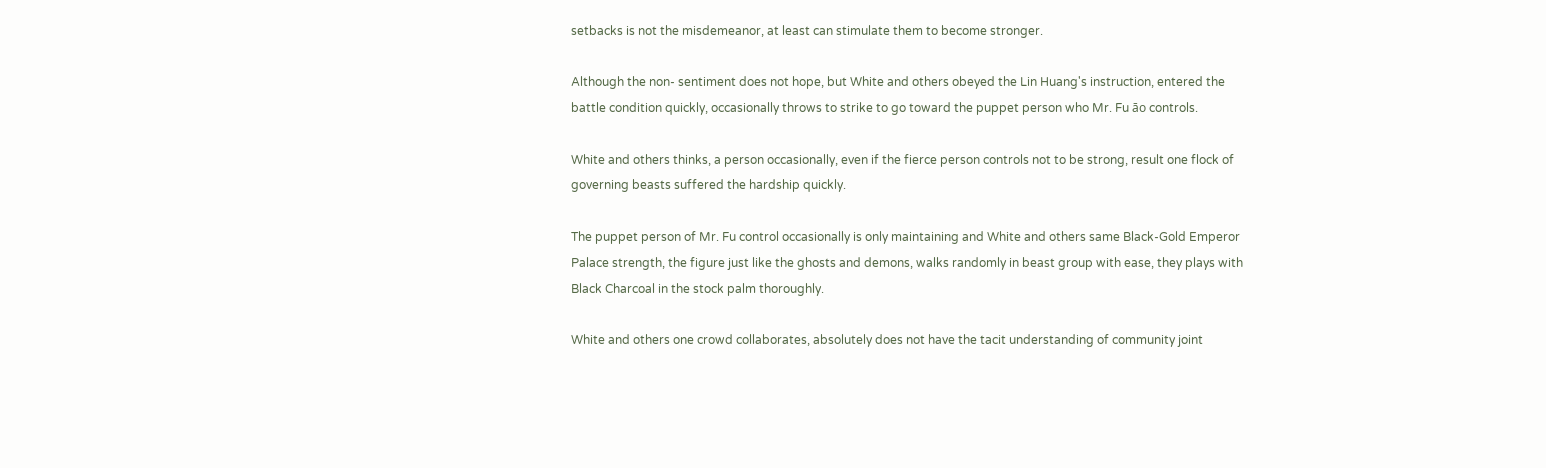setbacks is not the misdemeanor, at least can stimulate them to become stronger.

Although the non- sentiment does not hope, but White and others obeyed the Lin Huang's instruction, entered the battle condition quickly, occasionally throws to strike to go toward the puppet person who Mr. Fu āo controls.

White and others thinks, a person occasionally, even if the fierce person controls not to be strong, result one flock of governing beasts suffered the hardship quickly.

The puppet person of Mr. Fu control occasionally is only maintaining and White and others same Black-Gold Emperor Palace strength, the figure just like the ghosts and demons, walks randomly in beast group with ease, they plays with Black Charcoal in the stock palm thoroughly.

White and others one crowd collaborates, absolutely does not have the tacit understanding of community joint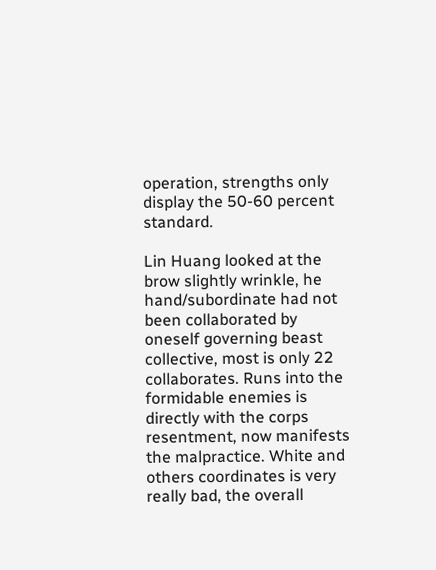operation, strengths only display the 50-60 percent standard.

Lin Huang looked at the brow slightly wrinkle, he hand/subordinate had not been collaborated by oneself governing beast collective, most is only 22 collaborates. Runs into the formidable enemies is directly with the corps resentment, now manifests the malpractice. White and others coordinates is very really bad, the overall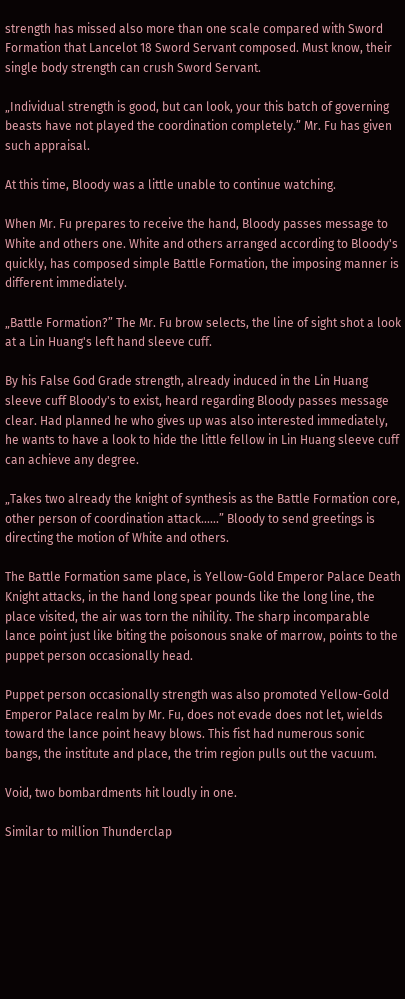strength has missed also more than one scale compared with Sword Formation that Lancelot 18 Sword Servant composed. Must know, their single body strength can crush Sword Servant.

„Individual strength is good, but can look, your this batch of governing beasts have not played the coordination completely.” Mr. Fu has given such appraisal.

At this time, Bloody was a little unable to continue watching.

When Mr. Fu prepares to receive the hand, Bloody passes message to White and others one. White and others arranged according to Bloody's quickly, has composed simple Battle Formation, the imposing manner is different immediately.

„Battle Formation?” The Mr. Fu brow selects, the line of sight shot a look at a Lin Huang's left hand sleeve cuff.

By his False God Grade strength, already induced in the Lin Huang sleeve cuff Bloody's to exist, heard regarding Bloody passes message clear. Had planned he who gives up was also interested immediately, he wants to have a look to hide the little fellow in Lin Huang sleeve cuff can achieve any degree.

„Takes two already the knight of synthesis as the Battle Formation core, other person of coordination attack......” Bloody to send greetings is directing the motion of White and others.

The Battle Formation same place, is Yellow-Gold Emperor Palace Death Knight attacks, in the hand long spear pounds like the long line, the place visited, the air was torn the nihility. The sharp incomparable lance point just like biting the poisonous snake of marrow, points to the puppet person occasionally head.

Puppet person occasionally strength was also promoted Yellow-Gold Emperor Palace realm by Mr. Fu, does not evade does not let, wields toward the lance point heavy blows. This fist had numerous sonic bangs, the institute and place, the trim region pulls out the vacuum.

Void, two bombardments hit loudly in one.

Similar to million Thunderclap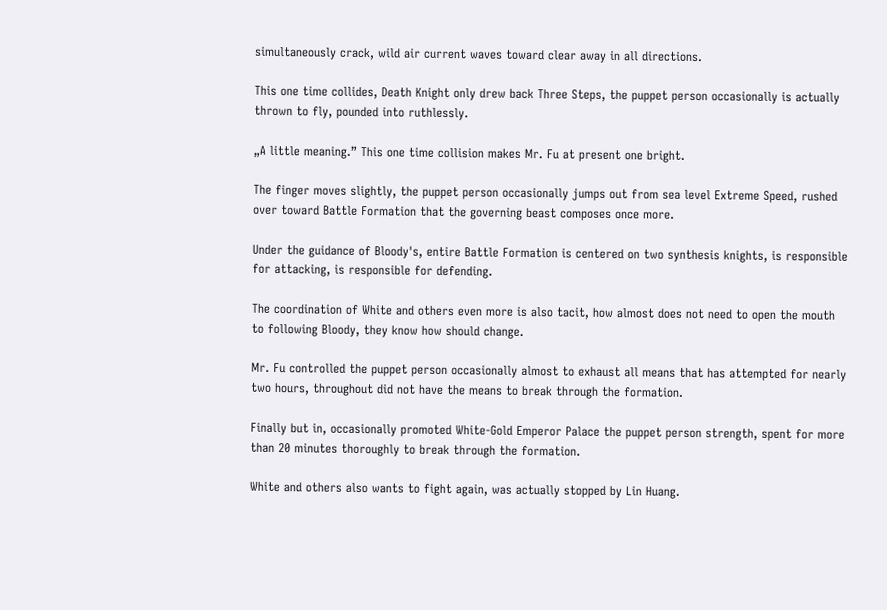simultaneously crack, wild air current waves toward clear away in all directions.

This one time collides, Death Knight only drew back Three Steps, the puppet person occasionally is actually thrown to fly, pounded into ruthlessly.

„A little meaning.” This one time collision makes Mr. Fu at present one bright.

The finger moves slightly, the puppet person occasionally jumps out from sea level Extreme Speed, rushed over toward Battle Formation that the governing beast composes once more.

Under the guidance of Bloody's, entire Battle Formation is centered on two synthesis knights, is responsible for attacking, is responsible for defending.

The coordination of White and others even more is also tacit, how almost does not need to open the mouth to following Bloody, they know how should change.

Mr. Fu controlled the puppet person occasionally almost to exhaust all means that has attempted for nearly two hours, throughout did not have the means to break through the formation.

Finally but in, occasionally promoted White-Gold Emperor Palace the puppet person strength, spent for more than 20 minutes thoroughly to break through the formation.

White and others also wants to fight again, was actually stopped by Lin Huang.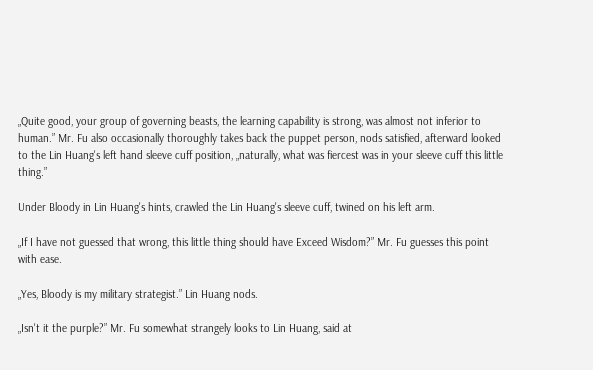„Quite good, your group of governing beasts, the learning capability is strong, was almost not inferior to human.” Mr. Fu also occasionally thoroughly takes back the puppet person, nods satisfied, afterward looked to the Lin Huang's left hand sleeve cuff position, „naturally, what was fiercest was in your sleeve cuff this little thing.”

Under Bloody in Lin Huang's hints, crawled the Lin Huang's sleeve cuff, twined on his left arm.

„If I have not guessed that wrong, this little thing should have Exceed Wisdom?” Mr. Fu guesses this point with ease.

„Yes, Bloody is my military strategist.” Lin Huang nods.

„Isn't it the purple?” Mr. Fu somewhat strangely looks to Lin Huang, said at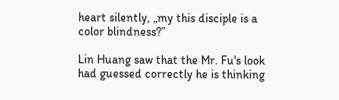heart silently, „my this disciple is a color blindness?”

Lin Huang saw that the Mr. Fu's look had guessed correctly he is thinking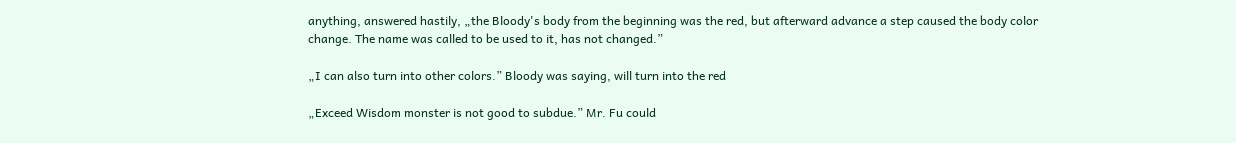anything, answered hastily, „the Bloody's body from the beginning was the red, but afterward advance a step caused the body color change. The name was called to be used to it, has not changed.”

„I can also turn into other colors.” Bloody was saying, will turn into the red

„Exceed Wisdom monster is not good to subdue.” Mr. Fu could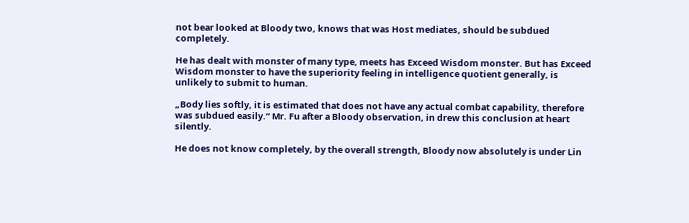not bear looked at Bloody two, knows that was Host mediates, should be subdued completely.

He has dealt with monster of many type, meets has Exceed Wisdom monster. But has Exceed Wisdom monster to have the superiority feeling in intelligence quotient generally, is unlikely to submit to human.

„Body lies softly, it is estimated that does not have any actual combat capability, therefore was subdued easily.” Mr. Fu after a Bloody observation, in drew this conclusion at heart silently.

He does not know completely, by the overall strength, Bloody now absolutely is under Lin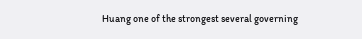Huang one of the strongest several governing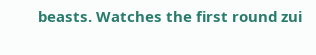beasts. Watches the first round zui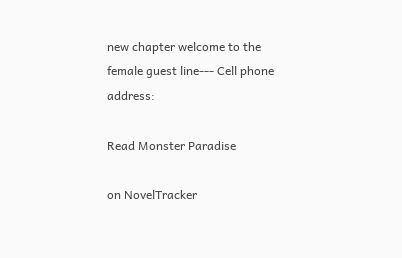new chapter welcome to the female guest line--- Cell phone address:

Read Monster Paradise

on NovelTracker